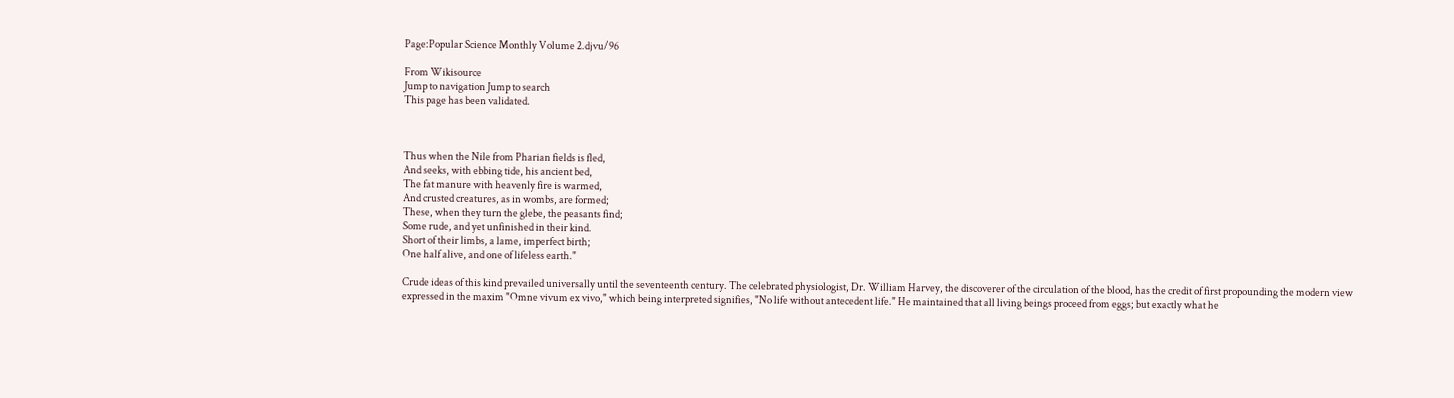Page:Popular Science Monthly Volume 2.djvu/96

From Wikisource
Jump to navigation Jump to search
This page has been validated.



Thus when the Nile from Pharian fields is fled,
And seeks, with ebbing tide, his ancient bed,
The fat manure with heavenly fire is warmed,
And crusted creatures, as in wombs, are formed;
These, when they turn the glebe, the peasants find;
Some rude, and yet unfinished in their kind.
Short of their limbs, a lame, imperfect birth;
One half alive, and one of lifeless earth."

Crude ideas of this kind prevailed universally until the seventeenth century. The celebrated physiologist, Dr. William Harvey, the discoverer of the circulation of the blood, has the credit of first propounding the modern view expressed in the maxim "Omne vivum ex vivo," which being interpreted signifies, "No life without antecedent life." He maintained that all living beings proceed from eggs; but exactly what he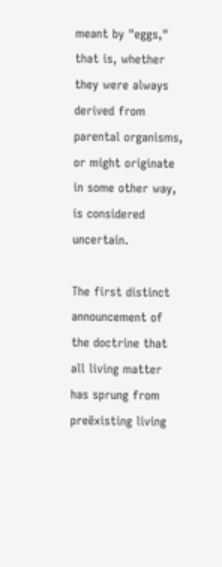meant by "eggs," that is, whether they were always derived from parental organisms, or might originate in some other way, is considered uncertain.

The first distinct announcement of the doctrine that all living matter has sprung from preëxisting living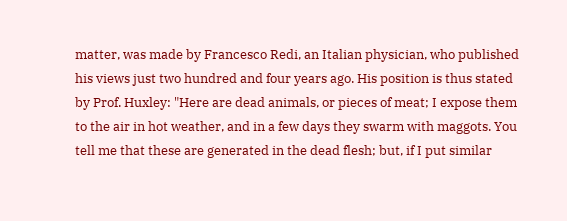matter, was made by Francesco Redi, an Italian physician, who published his views just two hundred and four years ago. His position is thus stated by Prof. Huxley: "Here are dead animals, or pieces of meat; I expose them to the air in hot weather, and in a few days they swarm with maggots. You tell me that these are generated in the dead flesh; but, if I put similar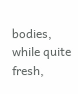bodies, while quite fresh,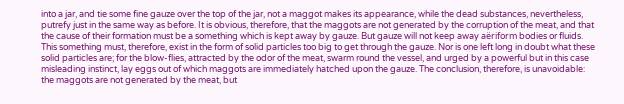into a jar, and tie some fine gauze over the top of the jar, not a maggot makes its appearance, while the dead substances, nevertheless, putrefy just in the same way as before. It is obvious, therefore, that the maggots are not generated by the corruption of the meat, and that the cause of their formation must be a something which is kept away by gauze. But gauze will not keep away aëriform bodies or fluids. This something must, therefore, exist in the form of solid particles too big to get through the gauze. Nor is one left long in doubt what these solid particles are; for the blow-flies, attracted by the odor of the meat, swarm round the vessel, and urged by a powerful but in this case misleading instinct, lay eggs out of which maggots are immediately hatched upon the gauze. The conclusion, therefore, is unavoidable: the maggots are not generated by the meat, but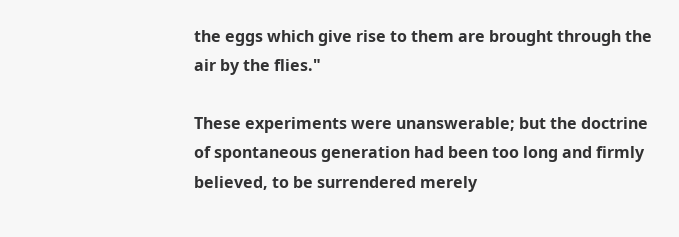the eggs which give rise to them are brought through the air by the flies."

These experiments were unanswerable; but the doctrine of spontaneous generation had been too long and firmly believed, to be surrendered merely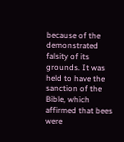because of the demonstrated falsity of its grounds. It was held to have the sanction of the Bible, which affirmed that bees were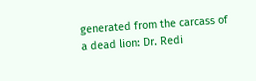generated from the carcass of a dead lion: Dr. Redi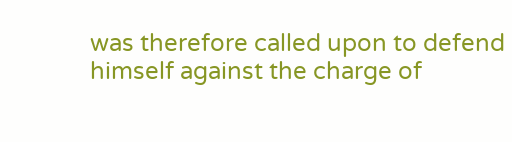was therefore called upon to defend himself against the charge of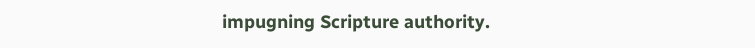impugning Scripture authority.